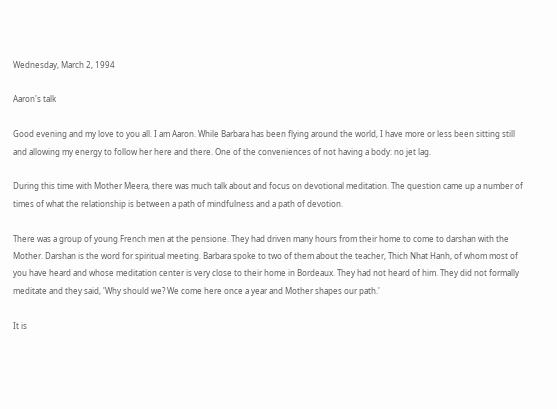Wednesday, March 2, 1994

Aaron's talk

Good evening and my love to you all. I am Aaron. While Barbara has been flying around the world, I have more or less been sitting still and allowing my energy to follow her here and there. One of the conveniences of not having a body: no jet lag.

During this time with Mother Meera, there was much talk about and focus on devotional meditation. The question came up a number of times of what the relationship is between a path of mindfulness and a path of devotion.

There was a group of young French men at the pensione. They had driven many hours from their home to come to darshan with the Mother. Darshan is the word for spiritual meeting. Barbara spoke to two of them about the teacher, Thich Nhat Hanh, of whom most of you have heard and whose meditation center is very close to their home in Bordeaux. They had not heard of him. They did not formally meditate and they said, 'Why should we? We come here once a year and Mother shapes our path.'

It is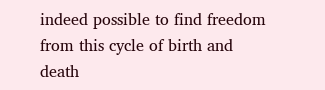indeed possible to find freedom from this cycle of birth and death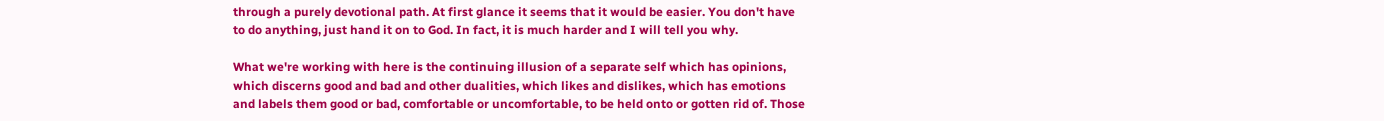through a purely devotional path. At first glance it seems that it would be easier. You don't have to do anything, just hand it on to God. In fact, it is much harder and I will tell you why.

What we're working with here is the continuing illusion of a separate self which has opinions, which discerns good and bad and other dualities, which likes and dislikes, which has emotions and labels them good or bad, comfortable or uncomfortable, to be held onto or gotten rid of. Those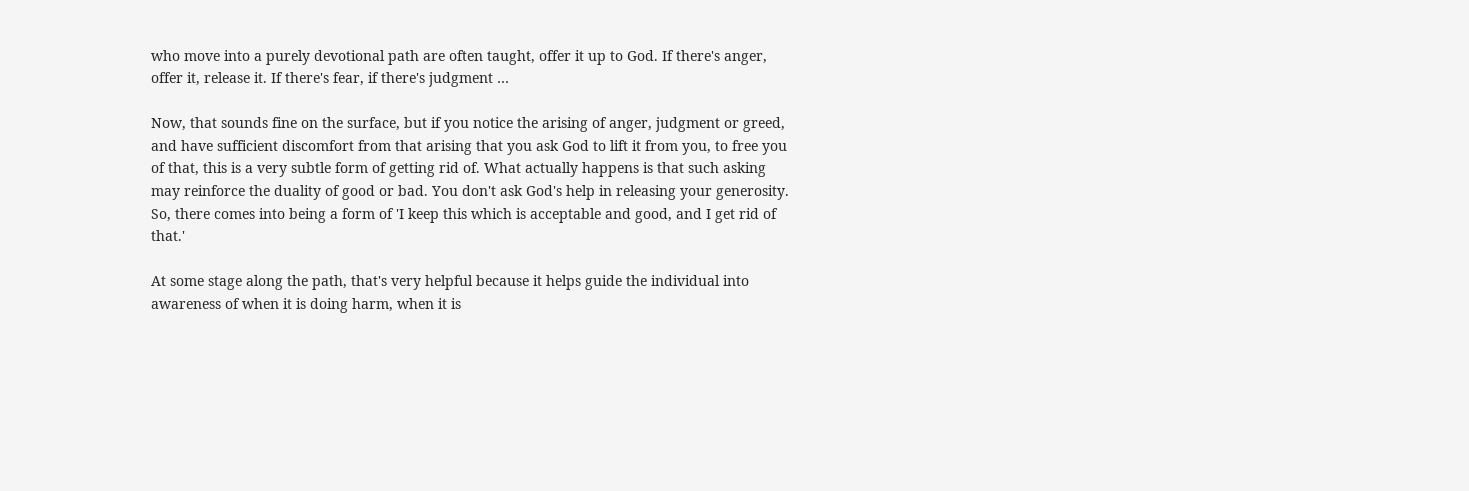who move into a purely devotional path are often taught, offer it up to God. If there's anger, offer it, release it. If there's fear, if there's judgment …

Now, that sounds fine on the surface, but if you notice the arising of anger, judgment or greed, and have sufficient discomfort from that arising that you ask God to lift it from you, to free you of that, this is a very subtle form of getting rid of. What actually happens is that such asking may reinforce the duality of good or bad. You don't ask God's help in releasing your generosity. So, there comes into being a form of 'I keep this which is acceptable and good, and I get rid of that.'

At some stage along the path, that's very helpful because it helps guide the individual into awareness of when it is doing harm, when it is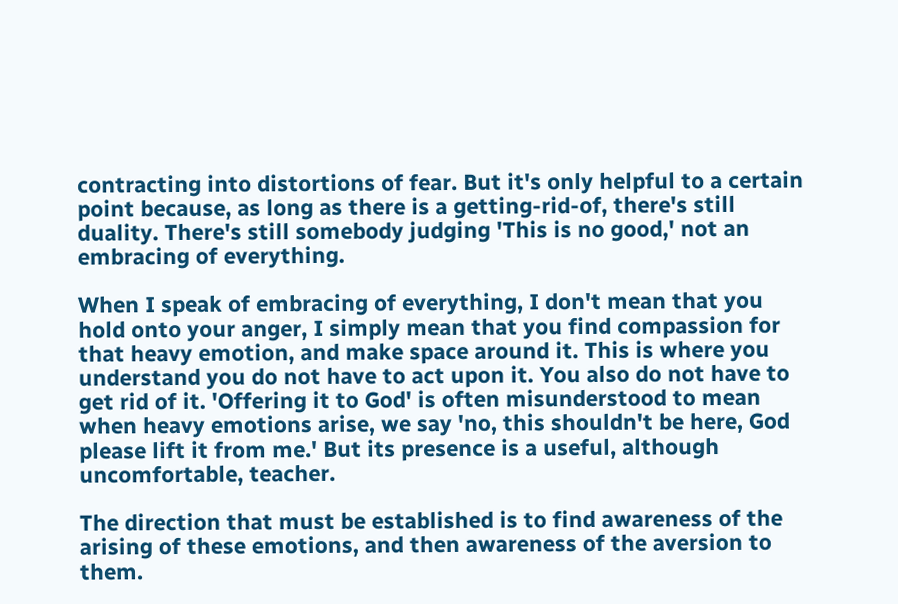contracting into distortions of fear. But it's only helpful to a certain point because, as long as there is a getting-rid-of, there's still duality. There's still somebody judging 'This is no good,' not an embracing of everything.

When I speak of embracing of everything, I don't mean that you hold onto your anger, I simply mean that you find compassion for that heavy emotion, and make space around it. This is where you understand you do not have to act upon it. You also do not have to get rid of it. 'Offering it to God' is often misunderstood to mean when heavy emotions arise, we say 'no, this shouldn't be here, God please lift it from me.' But its presence is a useful, although uncomfortable, teacher.

The direction that must be established is to find awareness of the arising of these emotions, and then awareness of the aversion to them.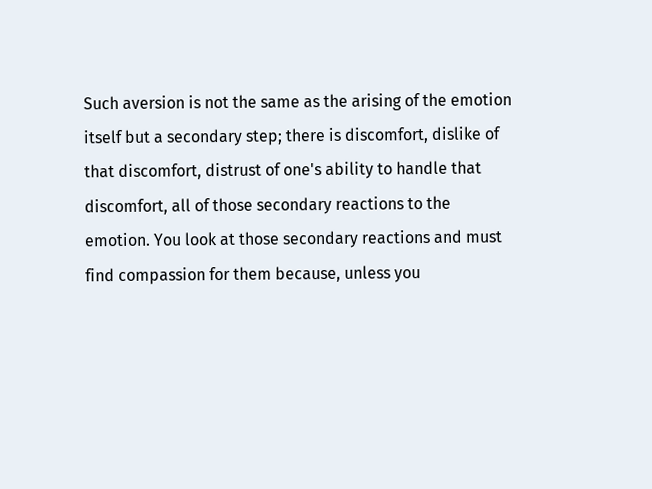Such aversion is not the same as the arising of the emotion itself but a secondary step; there is discomfort, dislike of that discomfort, distrust of one's ability to handle that discomfort, all of those secondary reactions to the emotion. You look at those secondary reactions and must find compassion for them because, unless you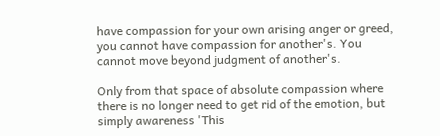have compassion for your own arising anger or greed, you cannot have compassion for another's. You cannot move beyond judgment of another's.

Only from that space of absolute compassion where there is no longer need to get rid of the emotion, but simply awareness 'This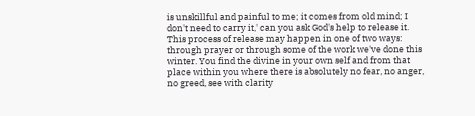is unskillful and painful to me; it comes from old mind; I don't need to carry it,' can you ask God's help to release it. This process of release may happen in one of two ways: through prayer or through some of the work we've done this winter. You find the divine in your own self and from that place within you where there is absolutely no fear, no anger, no greed, see with clarity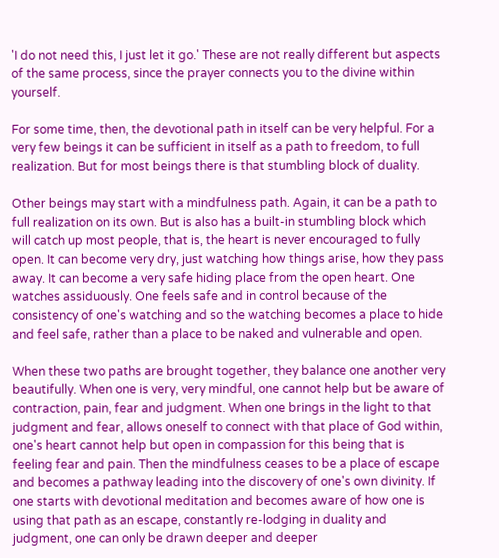'I do not need this, I just let it go.' These are not really different but aspects of the same process, since the prayer connects you to the divine within yourself.

For some time, then, the devotional path in itself can be very helpful. For a very few beings it can be sufficient in itself as a path to freedom, to full realization. But for most beings there is that stumbling block of duality.

Other beings may start with a mindfulness path. Again, it can be a path to full realization on its own. But is also has a built-in stumbling block which will catch up most people, that is, the heart is never encouraged to fully open. It can become very dry, just watching how things arise, how they pass away. It can become a very safe hiding place from the open heart. One watches assiduously. One feels safe and in control because of the consistency of one's watching and so the watching becomes a place to hide and feel safe, rather than a place to be naked and vulnerable and open.

When these two paths are brought together, they balance one another very beautifully. When one is very, very mindful, one cannot help but be aware of contraction, pain, fear and judgment. When one brings in the light to that judgment and fear, allows oneself to connect with that place of God within, one's heart cannot help but open in compassion for this being that is feeling fear and pain. Then the mindfulness ceases to be a place of escape and becomes a pathway leading into the discovery of one's own divinity. If one starts with devotional meditation and becomes aware of how one is using that path as an escape, constantly re-lodging in duality and judgment, one can only be drawn deeper and deeper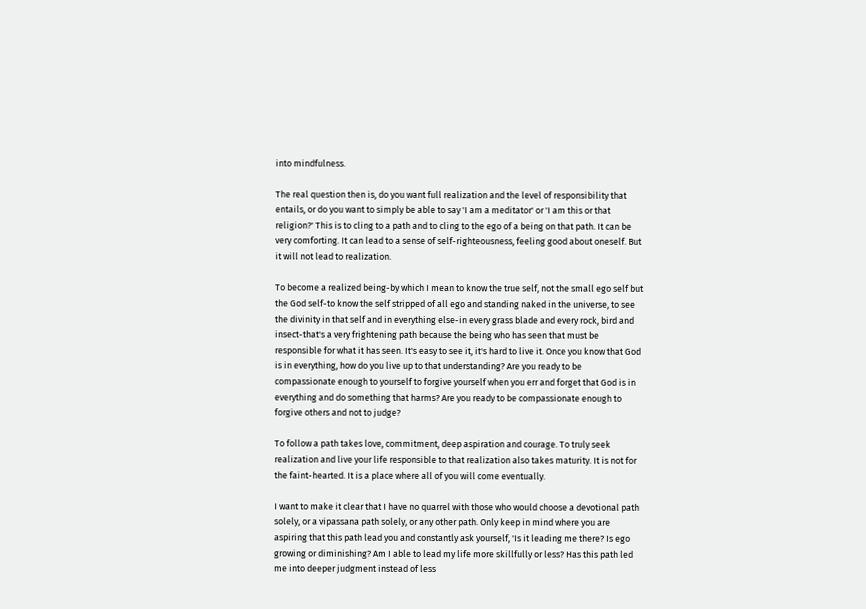into mindfulness.

The real question then is, do you want full realization and the level of responsibility that entails, or do you want to simply be able to say 'I am a meditator' or 'I am this or that religion?' This is to cling to a path and to cling to the ego of a being on that path. It can be very comforting. It can lead to a sense of self-righteousness, feeling good about oneself. But it will not lead to realization.

To become a realized being-by which I mean to know the true self, not the small ego self but the God self-to know the self stripped of all ego and standing naked in the universe, to see the divinity in that self and in everything else-in every grass blade and every rock, bird and insect-that's a very frightening path because the being who has seen that must be responsible for what it has seen. It's easy to see it, it's hard to live it. Once you know that God is in everything, how do you live up to that understanding? Are you ready to be compassionate enough to yourself to forgive yourself when you err and forget that God is in everything and do something that harms? Are you ready to be compassionate enough to forgive others and not to judge?

To follow a path takes love, commitment, deep aspiration and courage. To truly seek realization and live your life responsible to that realization also takes maturity. It is not for the faint-hearted. It is a place where all of you will come eventually.

I want to make it clear that I have no quarrel with those who would choose a devotional path solely, or a vipassana path solely, or any other path. Only keep in mind where you are aspiring that this path lead you and constantly ask yourself, 'Is it leading me there? Is ego growing or diminishing? Am I able to lead my life more skillfully or less? Has this path led me into deeper judgment instead of less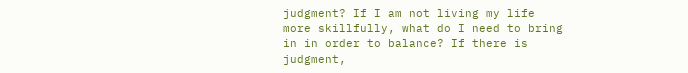judgment? If I am not living my life more skillfully, what do I need to bring in in order to balance? If there is judgment,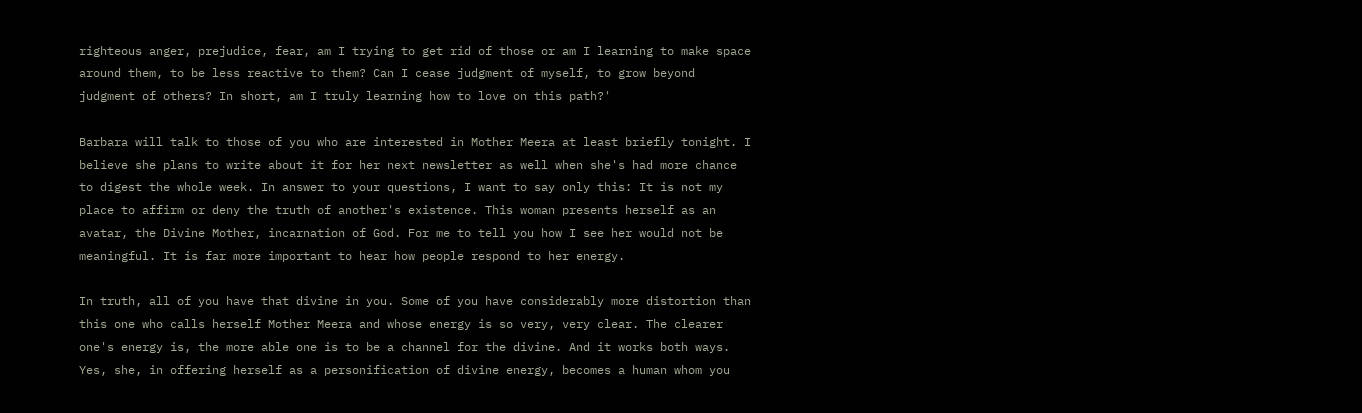righteous anger, prejudice, fear, am I trying to get rid of those or am I learning to make space around them, to be less reactive to them? Can I cease judgment of myself, to grow beyond judgment of others? In short, am I truly learning how to love on this path?'

Barbara will talk to those of you who are interested in Mother Meera at least briefly tonight. I believe she plans to write about it for her next newsletter as well when she's had more chance to digest the whole week. In answer to your questions, I want to say only this: It is not my place to affirm or deny the truth of another's existence. This woman presents herself as an avatar, the Divine Mother, incarnation of God. For me to tell you how I see her would not be meaningful. It is far more important to hear how people respond to her energy.

In truth, all of you have that divine in you. Some of you have considerably more distortion than this one who calls herself Mother Meera and whose energy is so very, very clear. The clearer one's energy is, the more able one is to be a channel for the divine. And it works both ways. Yes, she, in offering herself as a personification of divine energy, becomes a human whom you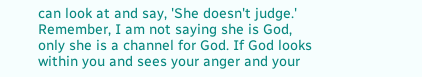can look at and say, 'She doesn't judge.' Remember, I am not saying she is God, only she is a channel for God. If God looks within you and sees your anger and your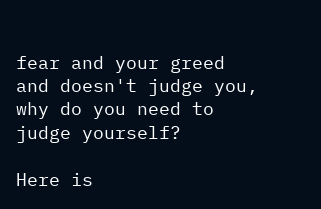fear and your greed and doesn't judge you, why do you need to judge yourself?

Here is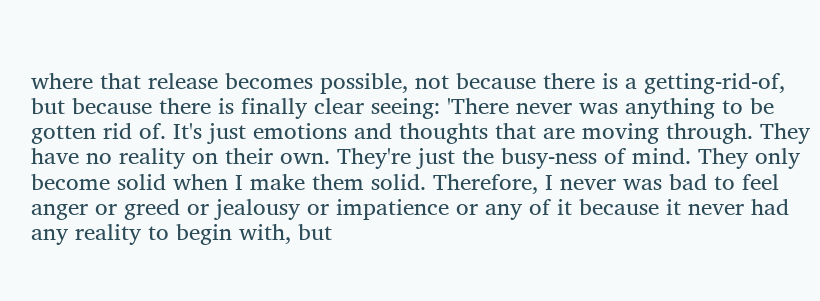where that release becomes possible, not because there is a getting-rid-of, but because there is finally clear seeing: 'There never was anything to be gotten rid of. It's just emotions and thoughts that are moving through. They have no reality on their own. They're just the busy-ness of mind. They only become solid when I make them solid. Therefore, I never was bad to feel anger or greed or jealousy or impatience or any of it because it never had any reality to begin with, but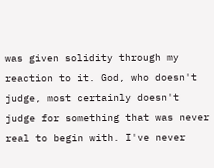was given solidity through my reaction to it. God, who doesn't judge, most certainly doesn't judge for something that was never real to begin with. I've never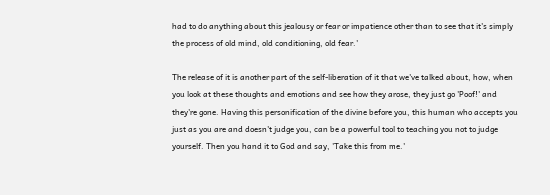had to do anything about this jealousy or fear or impatience other than to see that it's simply the process of old mind, old conditioning, old fear.'

The release of it is another part of the self-liberation of it that we've talked about, how, when you look at these thoughts and emotions and see how they arose, they just go 'Poof!' and they're gone. Having this personification of the divine before you, this human who accepts you just as you are and doesn't judge you, can be a powerful tool to teaching you not to judge yourself. Then you hand it to God and say, 'Take this from me.'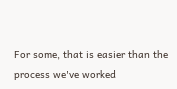For some, that is easier than the process we've worked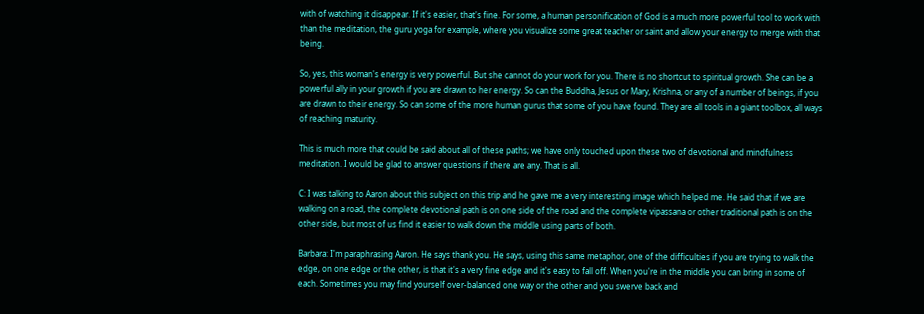with of watching it disappear. If it's easier, that's fine. For some, a human personification of God is a much more powerful tool to work with than the meditation, the guru yoga for example, where you visualize some great teacher or saint and allow your energy to merge with that being.

So, yes, this woman's energy is very powerful. But she cannot do your work for you. There is no shortcut to spiritual growth. She can be a powerful ally in your growth if you are drawn to her energy. So can the Buddha, Jesus or Mary, Krishna, or any of a number of beings, if you are drawn to their energy. So can some of the more human gurus that some of you have found. They are all tools in a giant toolbox, all ways of reaching maturity.

This is much more that could be said about all of these paths; we have only touched upon these two of devotional and mindfulness meditation. I would be glad to answer questions if there are any. That is all.

C: I was talking to Aaron about this subject on this trip and he gave me a very interesting image which helped me. He said that if we are walking on a road, the complete devotional path is on one side of the road and the complete vipassana or other traditional path is on the other side, but most of us find it easier to walk down the middle using parts of both.

Barbara: I'm paraphrasing Aaron. He says thank you. He says, using this same metaphor, one of the difficulties if you are trying to walk the edge, on one edge or the other, is that it's a very fine edge and it's easy to fall off. When you're in the middle you can bring in some of each. Sometimes you may find yourself over-balanced one way or the other and you swerve back and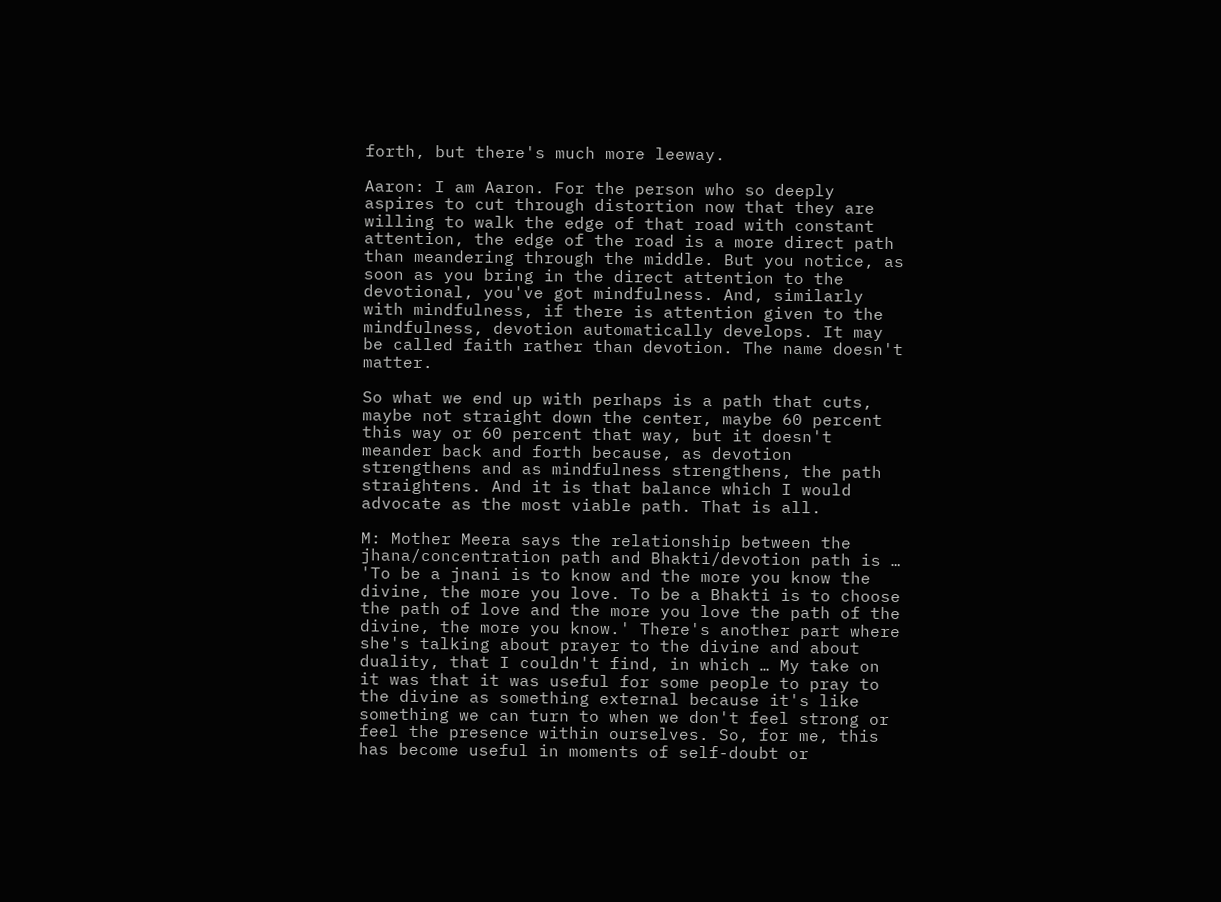forth, but there's much more leeway.

Aaron: I am Aaron. For the person who so deeply aspires to cut through distortion now that they are willing to walk the edge of that road with constant attention, the edge of the road is a more direct path than meandering through the middle. But you notice, as soon as you bring in the direct attention to the devotional, you've got mindfulness. And, similarly with mindfulness, if there is attention given to the mindfulness, devotion automatically develops. It may be called faith rather than devotion. The name doesn't matter.

So what we end up with perhaps is a path that cuts, maybe not straight down the center, maybe 60 percent this way or 60 percent that way, but it doesn't meander back and forth because, as devotion strengthens and as mindfulness strengthens, the path straightens. And it is that balance which I would advocate as the most viable path. That is all.

M: Mother Meera says the relationship between the jhana/concentration path and Bhakti/devotion path is … 'To be a jnani is to know and the more you know the divine, the more you love. To be a Bhakti is to choose the path of love and the more you love the path of the divine, the more you know.' There's another part where she's talking about prayer to the divine and about duality, that I couldn't find, in which … My take on it was that it was useful for some people to pray to the divine as something external because it's like something we can turn to when we don't feel strong or feel the presence within ourselves. So, for me, this has become useful in moments of self-doubt or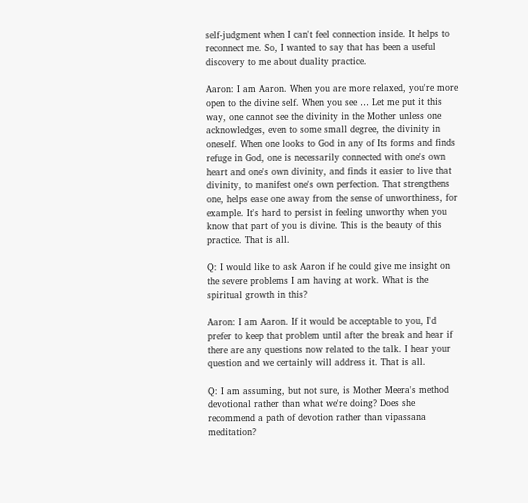self-judgment when I can't feel connection inside. It helps to reconnect me. So, I wanted to say that has been a useful discovery to me about duality practice.

Aaron: I am Aaron. When you are more relaxed, you're more open to the divine self. When you see … Let me put it this way, one cannot see the divinity in the Mother unless one acknowledges, even to some small degree, the divinity in oneself. When one looks to God in any of Its forms and finds refuge in God, one is necessarily connected with one's own heart and one's own divinity, and finds it easier to live that divinity, to manifest one's own perfection. That strengthens one, helps ease one away from the sense of unworthiness, for example. It's hard to persist in feeling unworthy when you know that part of you is divine. This is the beauty of this practice. That is all.

Q: I would like to ask Aaron if he could give me insight on the severe problems I am having at work. What is the spiritual growth in this?

Aaron: I am Aaron. If it would be acceptable to you, I'd prefer to keep that problem until after the break and hear if there are any questions now related to the talk. I hear your question and we certainly will address it. That is all.

Q: I am assuming, but not sure, is Mother Meera's method devotional rather than what we're doing? Does she recommend a path of devotion rather than vipassana meditation?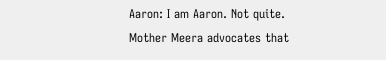Aaron: I am Aaron. Not quite. Mother Meera advocates that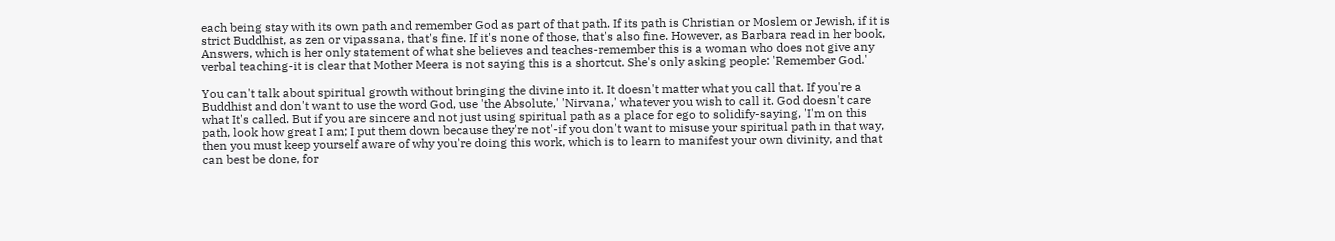each being stay with its own path and remember God as part of that path. If its path is Christian or Moslem or Jewish, if it is strict Buddhist, as zen or vipassana, that's fine. If it's none of those, that's also fine. However, as Barbara read in her book, Answers, which is her only statement of what she believes and teaches-remember this is a woman who does not give any verbal teaching-it is clear that Mother Meera is not saying this is a shortcut. She's only asking people: 'Remember God.'

You can't talk about spiritual growth without bringing the divine into it. It doesn't matter what you call that. If you're a Buddhist and don't want to use the word God, use 'the Absolute,' 'Nirvana,' whatever you wish to call it. God doesn't care what It's called. But if you are sincere and not just using spiritual path as a place for ego to solidify-saying, 'I'm on this path, look how great I am; I put them down because they're not'-if you don't want to misuse your spiritual path in that way, then you must keep yourself aware of why you're doing this work, which is to learn to manifest your own divinity, and that can best be done, for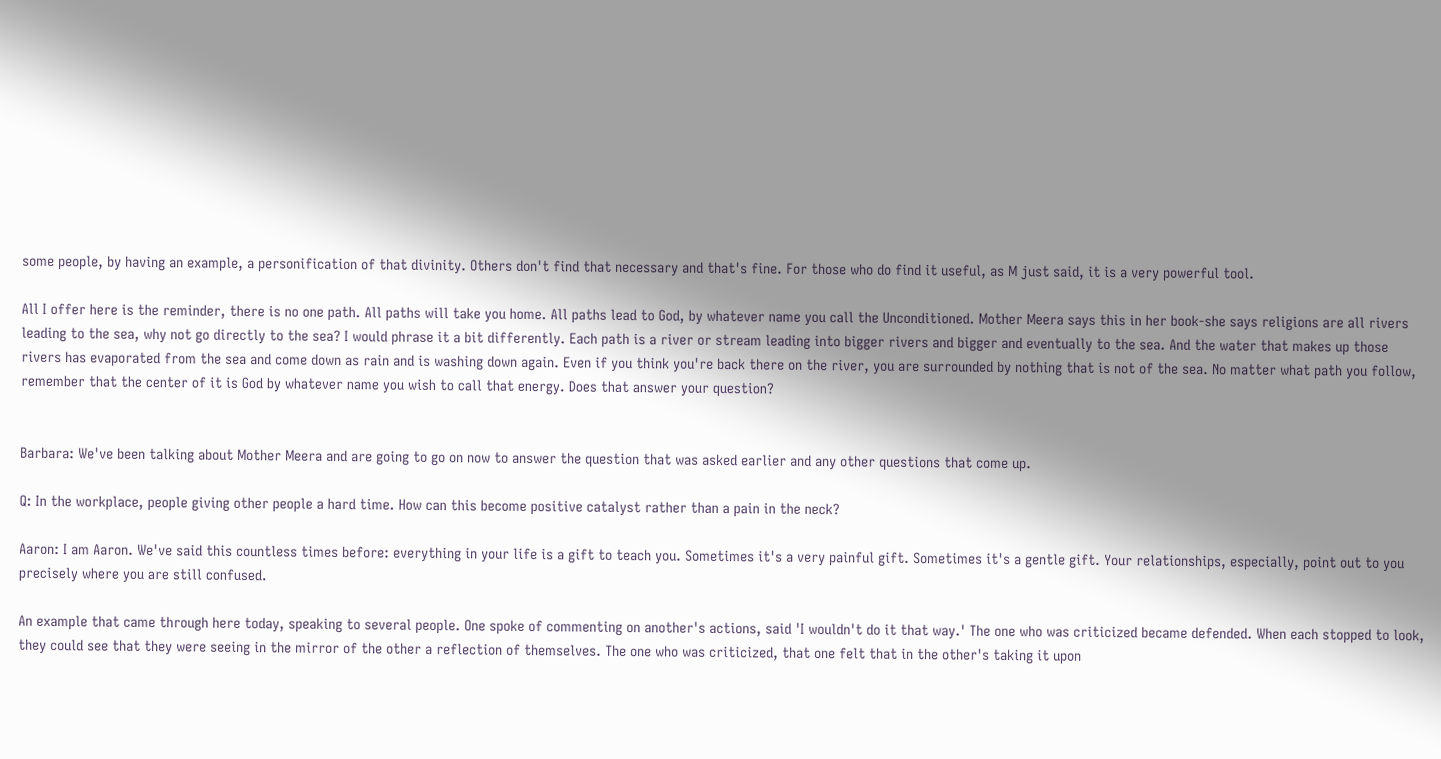some people, by having an example, a personification of that divinity. Others don't find that necessary and that's fine. For those who do find it useful, as M just said, it is a very powerful tool.

All I offer here is the reminder, there is no one path. All paths will take you home. All paths lead to God, by whatever name you call the Unconditioned. Mother Meera says this in her book-she says religions are all rivers leading to the sea, why not go directly to the sea? I would phrase it a bit differently. Each path is a river or stream leading into bigger rivers and bigger and eventually to the sea. And the water that makes up those rivers has evaporated from the sea and come down as rain and is washing down again. Even if you think you're back there on the river, you are surrounded by nothing that is not of the sea. No matter what path you follow, remember that the center of it is God by whatever name you wish to call that energy. Does that answer your question?


Barbara: We've been talking about Mother Meera and are going to go on now to answer the question that was asked earlier and any other questions that come up.

Q: In the workplace, people giving other people a hard time. How can this become positive catalyst rather than a pain in the neck?

Aaron: I am Aaron. We've said this countless times before: everything in your life is a gift to teach you. Sometimes it's a very painful gift. Sometimes it's a gentle gift. Your relationships, especially, point out to you precisely where you are still confused.

An example that came through here today, speaking to several people. One spoke of commenting on another's actions, said 'I wouldn't do it that way.' The one who was criticized became defended. When each stopped to look, they could see that they were seeing in the mirror of the other a reflection of themselves. The one who was criticized, that one felt that in the other's taking it upon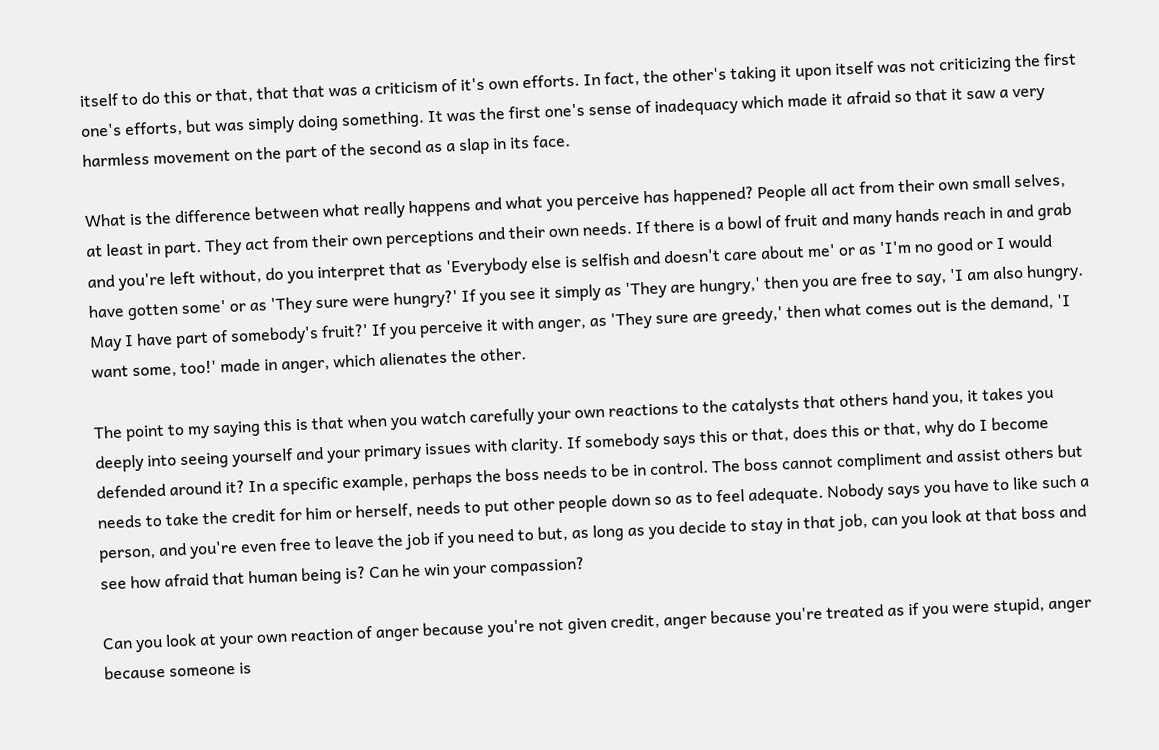itself to do this or that, that that was a criticism of it's own efforts. In fact, the other's taking it upon itself was not criticizing the first one's efforts, but was simply doing something. It was the first one's sense of inadequacy which made it afraid so that it saw a very harmless movement on the part of the second as a slap in its face.

What is the difference between what really happens and what you perceive has happened? People all act from their own small selves, at least in part. They act from their own perceptions and their own needs. If there is a bowl of fruit and many hands reach in and grab and you're left without, do you interpret that as 'Everybody else is selfish and doesn't care about me' or as 'I'm no good or I would have gotten some' or as 'They sure were hungry?' If you see it simply as 'They are hungry,' then you are free to say, 'I am also hungry. May I have part of somebody's fruit?' If you perceive it with anger, as 'They sure are greedy,' then what comes out is the demand, 'I want some, too!' made in anger, which alienates the other.

The point to my saying this is that when you watch carefully your own reactions to the catalysts that others hand you, it takes you deeply into seeing yourself and your primary issues with clarity. If somebody says this or that, does this or that, why do I become defended around it? In a specific example, perhaps the boss needs to be in control. The boss cannot compliment and assist others but needs to take the credit for him or herself, needs to put other people down so as to feel adequate. Nobody says you have to like such a person, and you're even free to leave the job if you need to but, as long as you decide to stay in that job, can you look at that boss and see how afraid that human being is? Can he win your compassion?

Can you look at your own reaction of anger because you're not given credit, anger because you're treated as if you were stupid, anger because someone is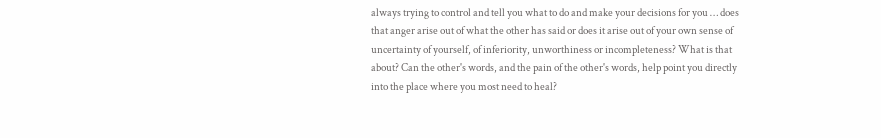always trying to control and tell you what to do and make your decisions for you … does that anger arise out of what the other has said or does it arise out of your own sense of uncertainty of yourself, of inferiority, unworthiness or incompleteness? What is that about? Can the other's words, and the pain of the other's words, help point you directly into the place where you most need to heal?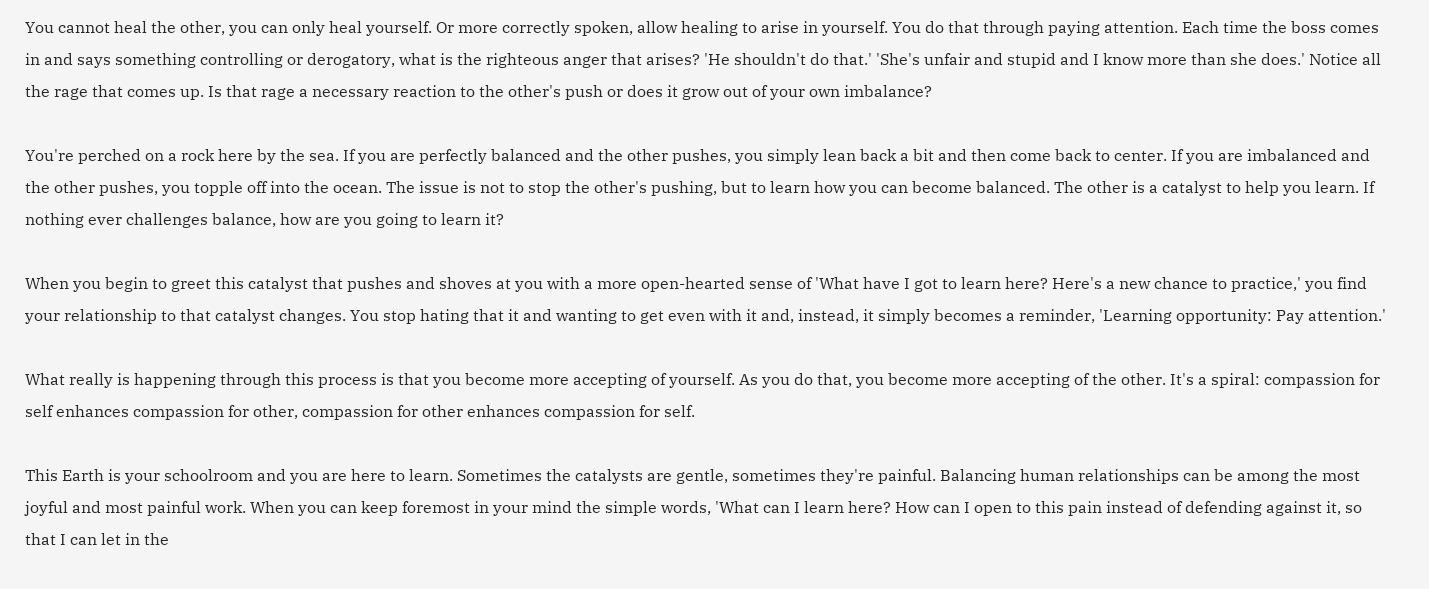You cannot heal the other, you can only heal yourself. Or more correctly spoken, allow healing to arise in yourself. You do that through paying attention. Each time the boss comes in and says something controlling or derogatory, what is the righteous anger that arises? 'He shouldn't do that.' 'She's unfair and stupid and I know more than she does.' Notice all the rage that comes up. Is that rage a necessary reaction to the other's push or does it grow out of your own imbalance?

You're perched on a rock here by the sea. If you are perfectly balanced and the other pushes, you simply lean back a bit and then come back to center. If you are imbalanced and the other pushes, you topple off into the ocean. The issue is not to stop the other's pushing, but to learn how you can become balanced. The other is a catalyst to help you learn. If nothing ever challenges balance, how are you going to learn it?

When you begin to greet this catalyst that pushes and shoves at you with a more open-hearted sense of 'What have I got to learn here? Here's a new chance to practice,' you find your relationship to that catalyst changes. You stop hating that it and wanting to get even with it and, instead, it simply becomes a reminder, 'Learning opportunity: Pay attention.'

What really is happening through this process is that you become more accepting of yourself. As you do that, you become more accepting of the other. It's a spiral: compassion for self enhances compassion for other, compassion for other enhances compassion for self.

This Earth is your schoolroom and you are here to learn. Sometimes the catalysts are gentle, sometimes they're painful. Balancing human relationships can be among the most joyful and most painful work. When you can keep foremost in your mind the simple words, 'What can I learn here? How can I open to this pain instead of defending against it, so that I can let in the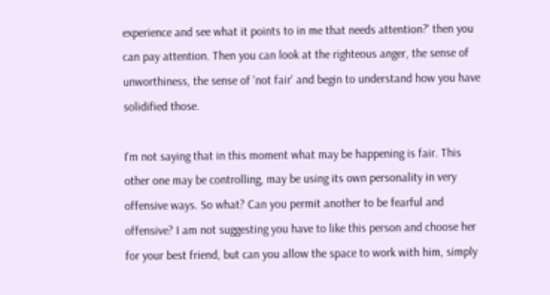experience and see what it points to in me that needs attention?' then you can pay attention. Then you can look at the righteous anger, the sense of unworthiness, the sense of 'not fair' and begin to understand how you have solidified those.

I'm not saying that in this moment what may be happening is fair. This other one may be controlling, may be using its own personality in very offensive ways. So what? Can you permit another to be fearful and offensive? I am not suggesting you have to like this person and choose her for your best friend, but can you allow the space to work with him, simply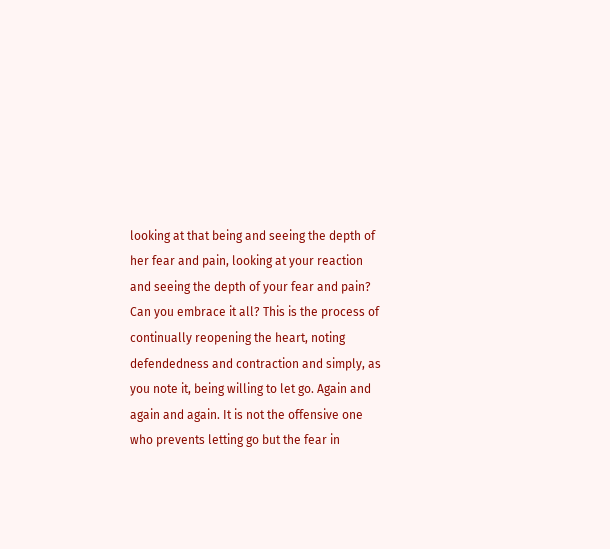looking at that being and seeing the depth of her fear and pain, looking at your reaction and seeing the depth of your fear and pain? Can you embrace it all? This is the process of continually reopening the heart, noting defendedness and contraction and simply, as you note it, being willing to let go. Again and again and again. It is not the offensive one who prevents letting go but the fear in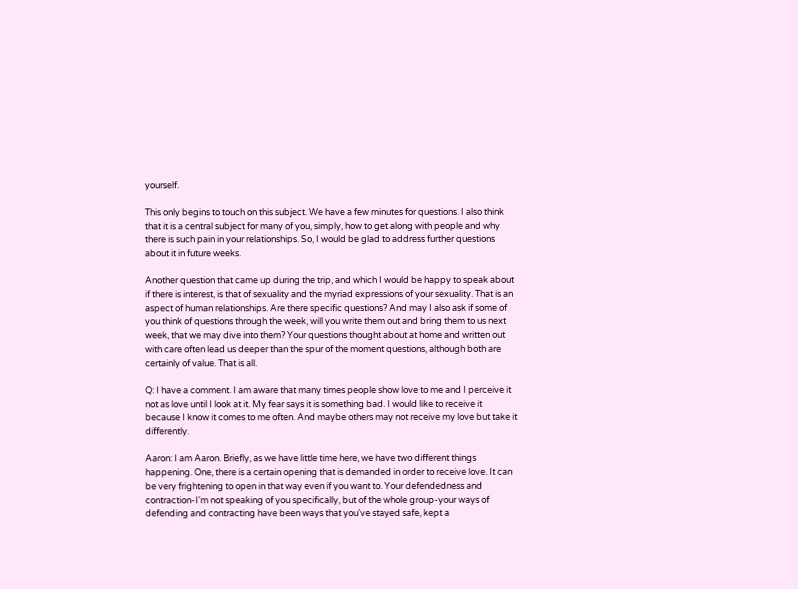yourself.

This only begins to touch on this subject. We have a few minutes for questions. I also think that it is a central subject for many of you, simply, how to get along with people and why there is such pain in your relationships. So, I would be glad to address further questions about it in future weeks.

Another question that came up during the trip, and which I would be happy to speak about if there is interest, is that of sexuality and the myriad expressions of your sexuality. That is an aspect of human relationships. Are there specific questions? And may I also ask if some of you think of questions through the week, will you write them out and bring them to us next week, that we may dive into them? Your questions thought about at home and written out with care often lead us deeper than the spur of the moment questions, although both are certainly of value. That is all.

Q: I have a comment. I am aware that many times people show love to me and I perceive it not as love until I look at it. My fear says it is something bad. I would like to receive it because I know it comes to me often. And maybe others may not receive my love but take it differently.

Aaron: I am Aaron. Briefly, as we have little time here, we have two different things happening. One, there is a certain opening that is demanded in order to receive love. It can be very frightening to open in that way even if you want to. Your defendedness and contraction-I'm not speaking of you specifically, but of the whole group-your ways of defending and contracting have been ways that you've stayed safe, kept a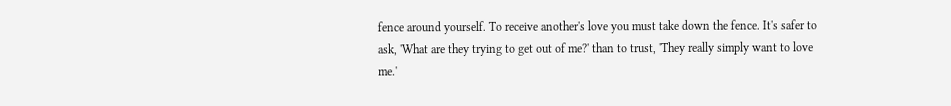fence around yourself. To receive another's love you must take down the fence. It's safer to ask, 'What are they trying to get out of me?' than to trust, 'They really simply want to love me.'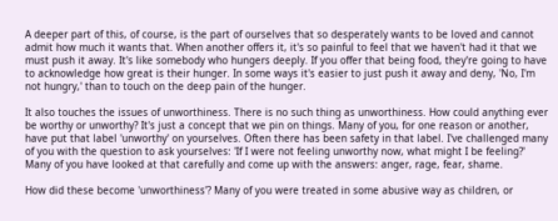A deeper part of this, of course, is the part of ourselves that so desperately wants to be loved and cannot admit how much it wants that. When another offers it, it's so painful to feel that we haven't had it that we must push it away. It's like somebody who hungers deeply. If you offer that being food, they're going to have to acknowledge how great is their hunger. In some ways it's easier to just push it away and deny, 'No, I'm not hungry,' than to touch on the deep pain of the hunger.

It also touches the issues of unworthiness. There is no such thing as unworthiness. How could anything ever be worthy or unworthy? It's just a concept that we pin on things. Many of you, for one reason or another, have put that label 'unworthy' on yourselves. Often there has been safety in that label. I've challenged many of you with the question to ask yourselves: 'If I were not feeling unworthy now, what might I be feeling?' Many of you have looked at that carefully and come up with the answers: anger, rage, fear, shame.

How did these become 'unworthiness'? Many of you were treated in some abusive way as children, or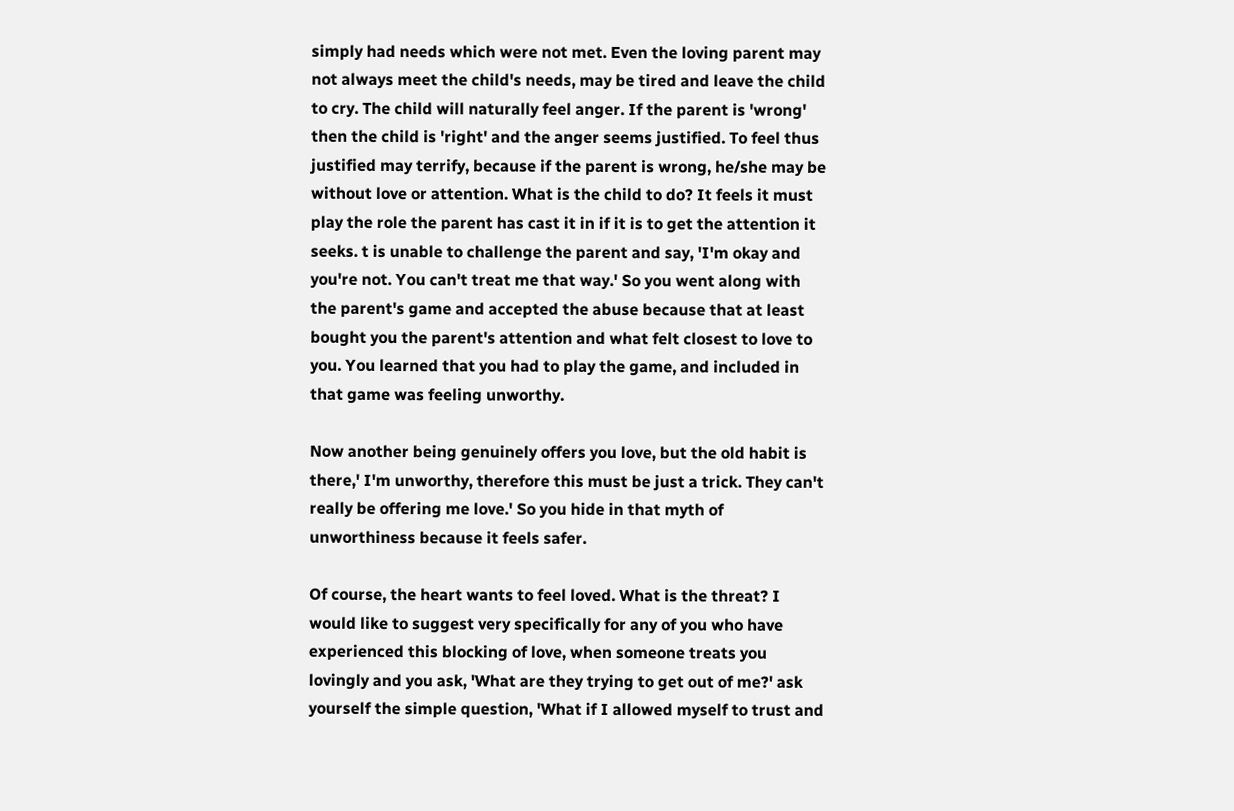simply had needs which were not met. Even the loving parent may not always meet the child's needs, may be tired and leave the child to cry. The child will naturally feel anger. If the parent is 'wrong' then the child is 'right' and the anger seems justified. To feel thus justified may terrify, because if the parent is wrong, he/she may be without love or attention. What is the child to do? It feels it must play the role the parent has cast it in if it is to get the attention it seeks. t is unable to challenge the parent and say, 'I'm okay and you're not. You can't treat me that way.' So you went along with the parent's game and accepted the abuse because that at least bought you the parent's attention and what felt closest to love to you. You learned that you had to play the game, and included in that game was feeling unworthy.

Now another being genuinely offers you love, but the old habit is there,' I'm unworthy, therefore this must be just a trick. They can't really be offering me love.' So you hide in that myth of unworthiness because it feels safer.

Of course, the heart wants to feel loved. What is the threat? I would like to suggest very specifically for any of you who have experienced this blocking of love, when someone treats you lovingly and you ask, 'What are they trying to get out of me?' ask yourself the simple question, 'What if I allowed myself to trust and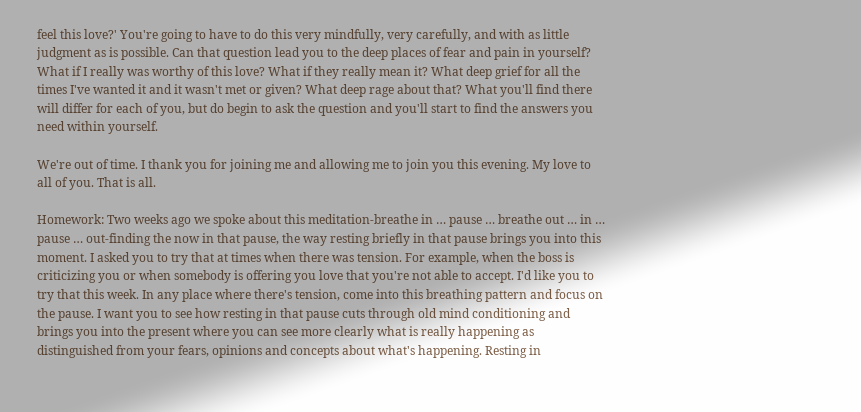feel this love?' You're going to have to do this very mindfully, very carefully, and with as little judgment as is possible. Can that question lead you to the deep places of fear and pain in yourself? What if I really was worthy of this love? What if they really mean it? What deep grief for all the times I've wanted it and it wasn't met or given? What deep rage about that? What you'll find there will differ for each of you, but do begin to ask the question and you'll start to find the answers you need within yourself.

We're out of time. I thank you for joining me and allowing me to join you this evening. My love to all of you. That is all.

Homework: Two weeks ago we spoke about this meditation-breathe in … pause … breathe out … in … pause … out-finding the now in that pause, the way resting briefly in that pause brings you into this moment. I asked you to try that at times when there was tension. For example, when the boss is criticizing you or when somebody is offering you love that you're not able to accept. I'd like you to try that this week. In any place where there's tension, come into this breathing pattern and focus on the pause. I want you to see how resting in that pause cuts through old mind conditioning and brings you into the present where you can see more clearly what is really happening as distinguished from your fears, opinions and concepts about what's happening. Resting in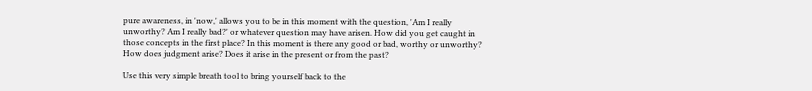pure awareness, in 'now,' allows you to be in this moment with the question, 'Am I really unworthy? Am I really bad?' or whatever question may have arisen. How did you get caught in those concepts in the first place? In this moment is there any good or bad, worthy or unworthy? How does judgment arise? Does it arise in the present or from the past?

Use this very simple breath tool to bring yourself back to the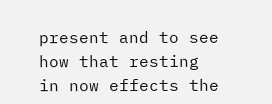present and to see how that resting in now effects the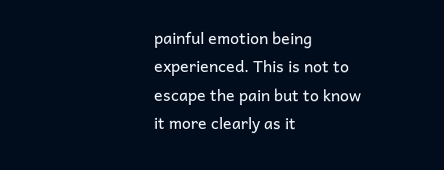painful emotion being experienced. This is not to escape the pain but to know it more clearly as it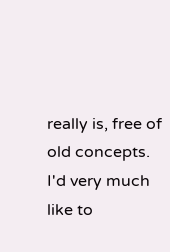really is, free of old concepts. I'd very much like to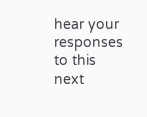hear your responses to this next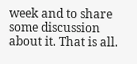week and to share some discussion about it. That is all.